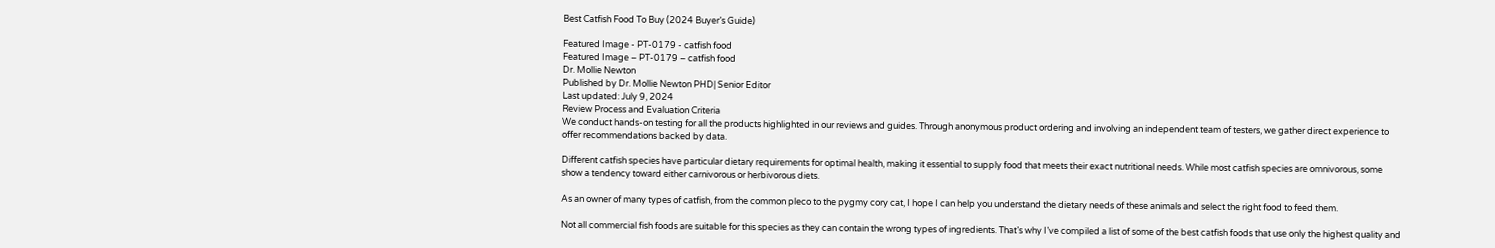Best Catfish Food To Buy (2024 Buyer’s Guide)

Featured Image - PT-0179 - catfish food
Featured Image – PT-0179 – catfish food
Dr. Mollie Newton
Published by Dr. Mollie Newton PHD| Senior Editor
Last updated: July 9, 2024
Review Process and Evaluation Criteria
We conduct hands-on testing for all the products highlighted in our reviews and guides. Through anonymous product ordering and involving an independent team of testers, we gather direct experience to offer recommendations backed by data.

Different catfish species have particular dietary requirements for optimal health, making it essential to supply food that meets their exact nutritional needs. While most catfish species are omnivorous, some show a tendency toward either carnivorous or herbivorous diets.

As an owner of many types of catfish, from the common pleco to the pygmy cory cat, I hope I can help you understand the dietary needs of these animals and select the right food to feed them.

Not all commercial fish foods are suitable for this species as they can contain the wrong types of ingredients. That’s why I’ve compiled a list of some of the best catfish foods that use only the highest quality and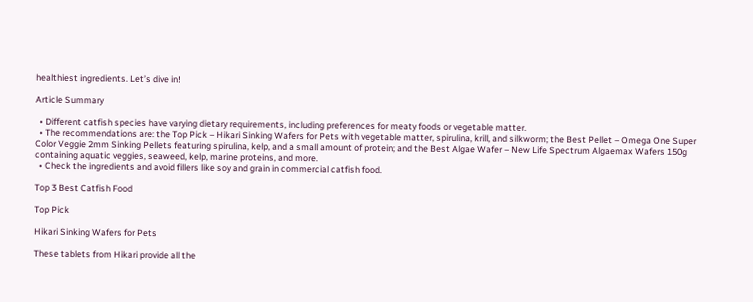healthiest ingredients. Let’s dive in!

Article Summary

  • Different catfish species have varying dietary requirements, including preferences for meaty foods or vegetable matter.
  • The recommendations are: the Top Pick – Hikari Sinking Wafers for Pets with vegetable matter, spirulina, krill, and silkworm; the Best Pellet – Omega One Super Color Veggie 2mm Sinking Pellets featuring spirulina, kelp, and a small amount of protein; and the Best Algae Wafer – New Life Spectrum Algaemax Wafers 150g containing aquatic veggies, seaweed, kelp, marine proteins, and more.
  • Check the ingredients and avoid fillers like soy and grain in commercial catfish food.

Top 3 Best Catfish Food

Top Pick

Hikari Sinking Wafers for Pets

These tablets from Hikari provide all the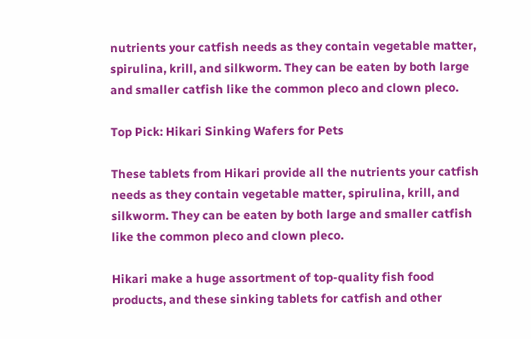nutrients your catfish needs as they contain vegetable matter, spirulina, krill, and silkworm. They can be eaten by both large and smaller catfish like the common pleco and clown pleco.

Top Pick: Hikari Sinking Wafers for Pets

These tablets from Hikari provide all the nutrients your catfish needs as they contain vegetable matter, spirulina, krill, and silkworm. They can be eaten by both large and smaller catfish like the common pleco and clown pleco.

Hikari make a huge assortment of top-quality fish food products, and these sinking tablets for catfish and other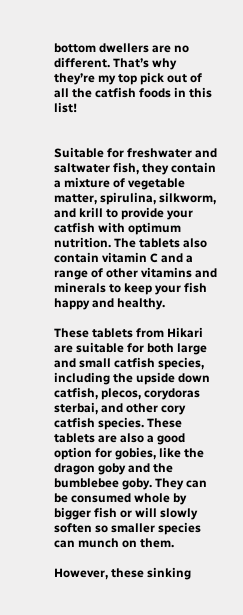bottom dwellers are no different. That’s why they’re my top pick out of all the catfish foods in this list!


Suitable for freshwater and saltwater fish, they contain a mixture of vegetable matter, spirulina, silkworm, and krill to provide your catfish with optimum nutrition. The tablets also contain vitamin C and a range of other vitamins and minerals to keep your fish happy and healthy.

These tablets from Hikari are suitable for both large and small catfish species, including the upside down catfish, plecos, corydoras sterbai, and other cory catfish species. These tablets are also a good option for gobies, like the dragon goby and the bumblebee goby. They can be consumed whole by bigger fish or will slowly soften so smaller species can munch on them.

However, these sinking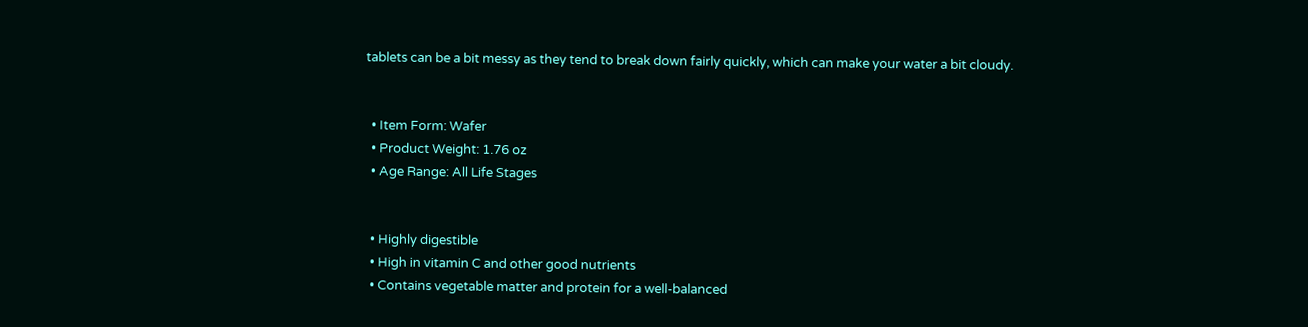tablets can be a bit messy as they tend to break down fairly quickly, which can make your water a bit cloudy.


  • Item Form: Wafer
  • Product Weight: 1.76 oz
  • Age Range: All Life Stages


  • Highly digestible
  • High in vitamin C and other good nutrients
  • Contains vegetable matter and protein for a well-balanced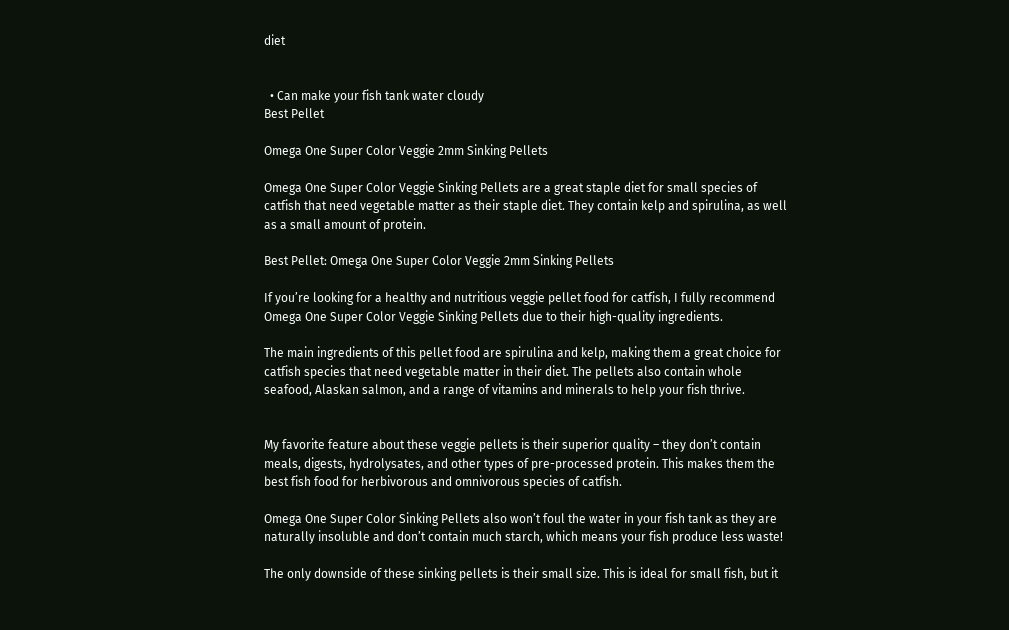diet


  • Can make your fish tank water cloudy
Best Pellet

Omega One Super Color Veggie 2mm Sinking Pellets

Omega One Super Color Veggie Sinking Pellets are a great staple diet for small species of catfish that need vegetable matter as their staple diet. They contain kelp and spirulina, as well as a small amount of protein.

Best Pellet: Omega One Super Color Veggie 2mm Sinking Pellets

If you’re looking for a healthy and nutritious veggie pellet food for catfish, I fully recommend Omega One Super Color Veggie Sinking Pellets due to their high-quality ingredients.

The main ingredients of this pellet food are spirulina and kelp, making them a great choice for catfish species that need vegetable matter in their diet. The pellets also contain whole seafood, Alaskan salmon, and a range of vitamins and minerals to help your fish thrive.


My favorite feature about these veggie pellets is their superior quality – they don’t contain meals, digests, hydrolysates, and other types of pre-processed protein. This makes them the best fish food for herbivorous and omnivorous species of catfish.

Omega One Super Color Sinking Pellets also won’t foul the water in your fish tank as they are naturally insoluble and don’t contain much starch, which means your fish produce less waste!

The only downside of these sinking pellets is their small size. This is ideal for small fish, but it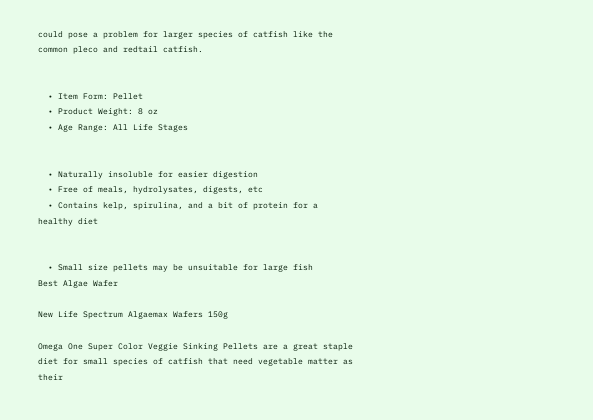could pose a problem for larger species of catfish like the common pleco and redtail catfish.


  • Item Form: Pellet
  • Product Weight: 8 oz
  • Age Range: All Life Stages


  • Naturally insoluble for easier digestion
  • Free of meals, hydrolysates, digests, etc
  • Contains kelp, spirulina, and a bit of protein for a healthy diet


  • Small size pellets may be unsuitable for large fish
Best Algae Wafer

New Life Spectrum Algaemax Wafers 150g

Omega One Super Color Veggie Sinking Pellets are a great staple diet for small species of catfish that need vegetable matter as their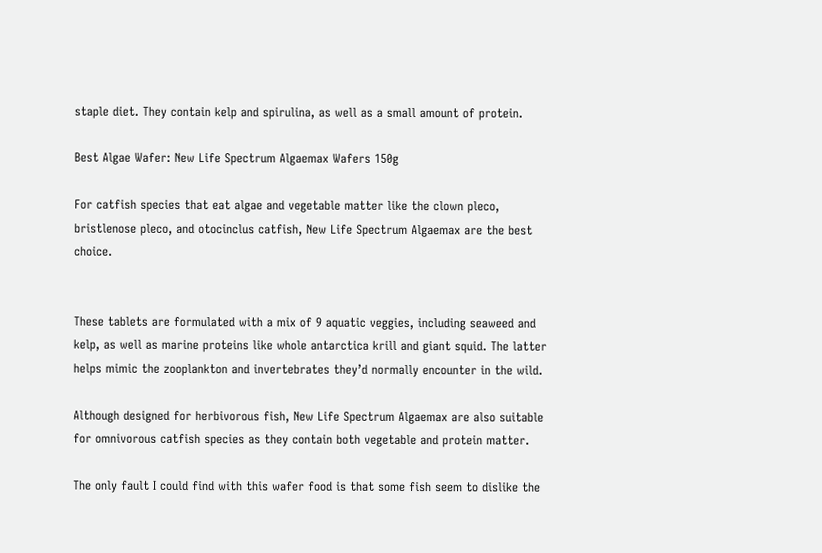staple diet. They contain kelp and spirulina, as well as a small amount of protein.

Best Algae Wafer: New Life Spectrum Algaemax Wafers 150g

For catfish species that eat algae and vegetable matter like the clown pleco, bristlenose pleco, and otocinclus catfish, New Life Spectrum Algaemax are the best choice.


These tablets are formulated with a mix of 9 aquatic veggies, including seaweed and kelp, as well as marine proteins like whole antarctica krill and giant squid. The latter helps mimic the zooplankton and invertebrates they’d normally encounter in the wild.

Although designed for herbivorous fish, New Life Spectrum Algaemax are also suitable for omnivorous catfish species as they contain both vegetable and protein matter.

The only fault I could find with this wafer food is that some fish seem to dislike the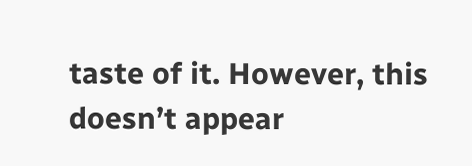taste of it. However, this doesn’t appear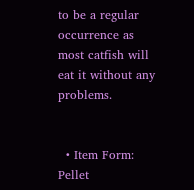to be a regular occurrence as most catfish will eat it without any problems.


  • Item Form: Pellet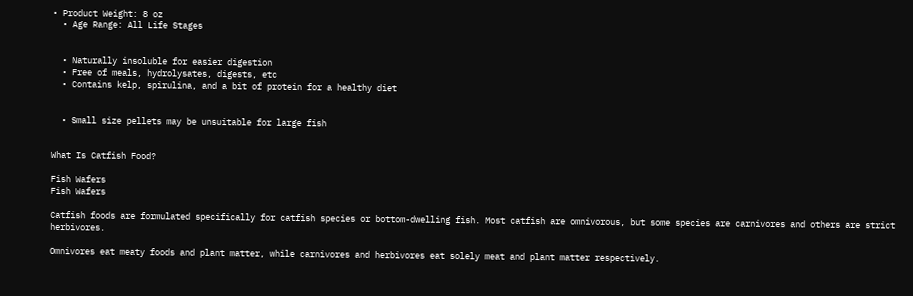• Product Weight: 8 oz
  • Age Range: All Life Stages


  • Naturally insoluble for easier digestion
  • Free of meals, hydrolysates, digests, etc
  • Contains kelp, spirulina, and a bit of protein for a healthy diet


  • Small size pellets may be unsuitable for large fish


What Is Catfish Food?

Fish Wafers
Fish Wafers

Catfish foods are formulated specifically for catfish species or bottom-dwelling fish. Most catfish are omnivorous, but some species are carnivores and others are strict herbivores.

Omnivores eat meaty foods and plant matter, while carnivores and herbivores eat solely meat and plant matter respectively.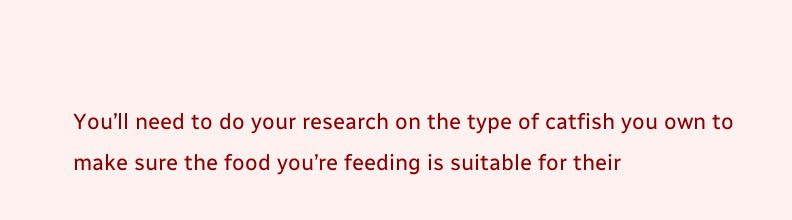You’ll need to do your research on the type of catfish you own to make sure the food you’re feeding is suitable for their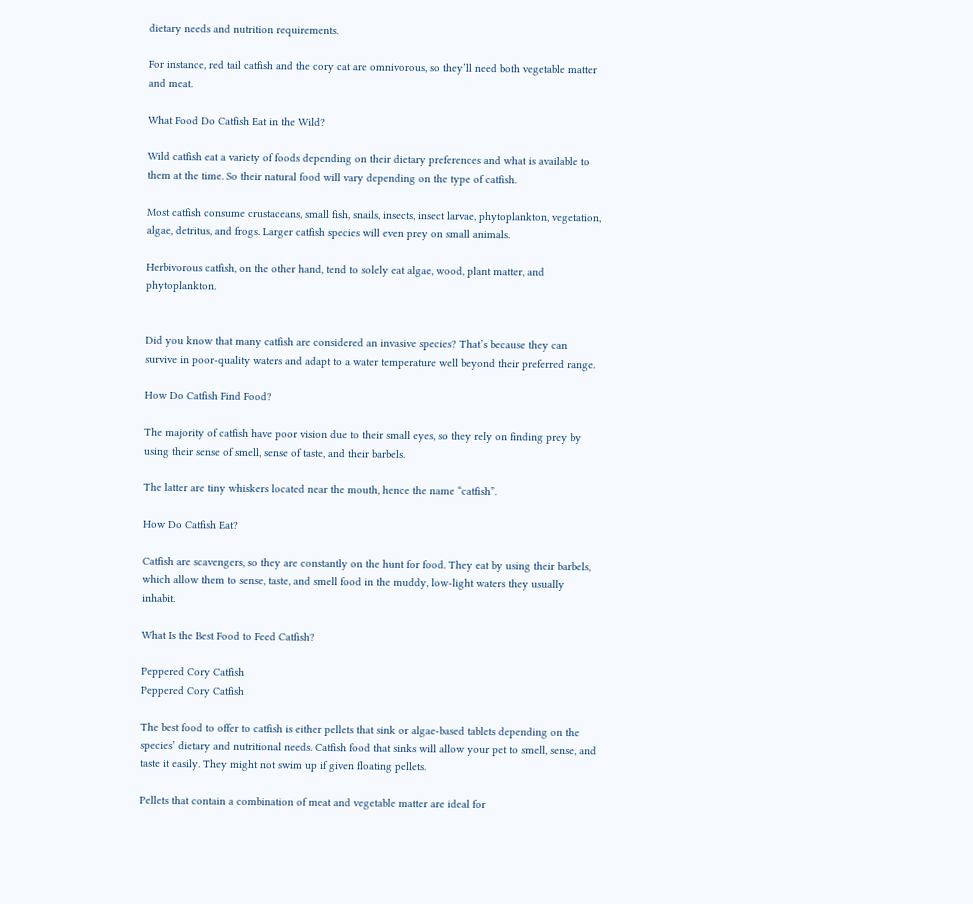dietary needs and nutrition requirements.

For instance, red tail catfish and the cory cat are omnivorous, so they’ll need both vegetable matter and meat.

What Food Do Catfish Eat in the Wild?

Wild catfish eat a variety of foods depending on their dietary preferences and what is available to them at the time. So their natural food will vary depending on the type of catfish.

Most catfish consume crustaceans, small fish, snails, insects, insect larvae, phytoplankton, vegetation, algae, detritus, and frogs. Larger catfish species will even prey on small animals.

Herbivorous catfish, on the other hand, tend to solely eat algae, wood, plant matter, and phytoplankton.


Did you know that many catfish are considered an invasive species? That’s because they can survive in poor-quality waters and adapt to a water temperature well beyond their preferred range.

How Do Catfish Find Food?

The majority of catfish have poor vision due to their small eyes, so they rely on finding prey by using their sense of smell, sense of taste, and their barbels.

The latter are tiny whiskers located near the mouth, hence the name “catfish”.

How Do Catfish Eat?

Catfish are scavengers, so they are constantly on the hunt for food. They eat by using their barbels, which allow them to sense, taste, and smell food in the muddy, low-light waters they usually inhabit.

What Is the Best Food to Feed Catfish?

Peppered Cory Catfish
Peppered Cory Catfish

The best food to offer to catfish is either pellets that sink or algae-based tablets depending on the species’ dietary and nutritional needs. Catfish food that sinks will allow your pet to smell, sense, and taste it easily. They might not swim up if given floating pellets.

Pellets that contain a combination of meat and vegetable matter are ideal for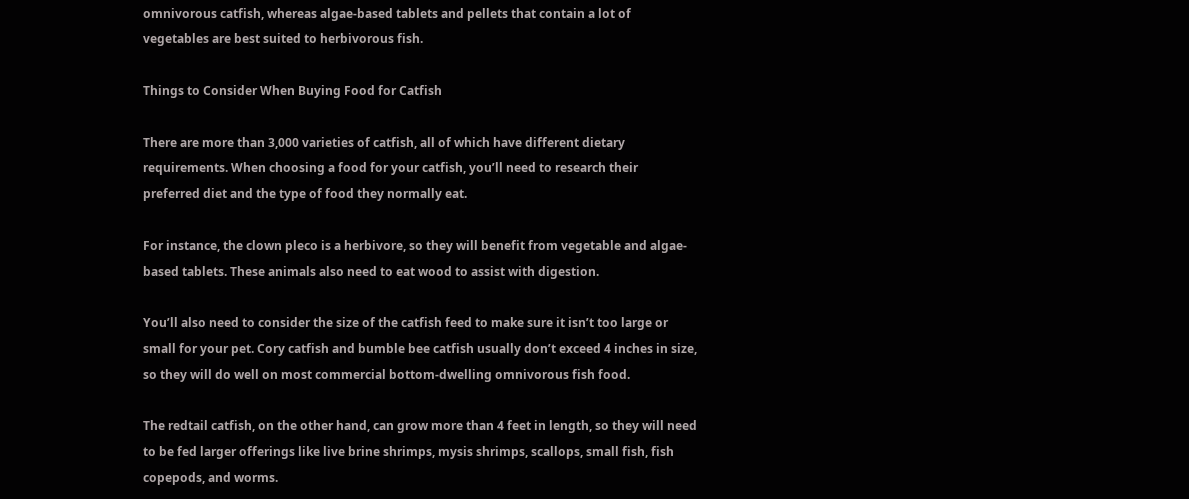omnivorous catfish, whereas algae-based tablets and pellets that contain a lot of vegetables are best suited to herbivorous fish.

Things to Consider When Buying Food for Catfish

There are more than 3,000 varieties of catfish, all of which have different dietary requirements. When choosing a food for your catfish, you’ll need to research their preferred diet and the type of food they normally eat.

For instance, the clown pleco is a herbivore, so they will benefit from vegetable and algae-based tablets. These animals also need to eat wood to assist with digestion.

You’ll also need to consider the size of the catfish feed to make sure it isn’t too large or small for your pet. Cory catfish and bumble bee catfish usually don’t exceed 4 inches in size, so they will do well on most commercial bottom-dwelling omnivorous fish food.

The redtail catfish, on the other hand, can grow more than 4 feet in length, so they will need to be fed larger offerings like live brine shrimps, mysis shrimps, scallops, small fish, fish copepods, and worms.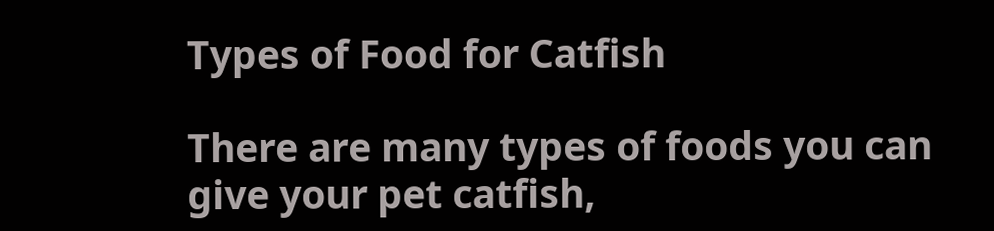Types of Food for Catfish

There are many types of foods you can give your pet catfish,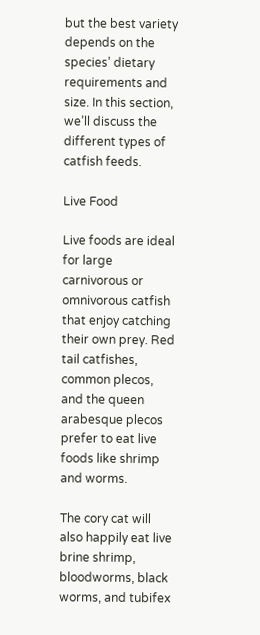but the best variety depends on the species’ dietary requirements and size. In this section, we’ll discuss the different types of catfish feeds.

Live Food

Live foods are ideal for large carnivorous or omnivorous catfish that enjoy catching their own prey. Red tail catfishes, common plecos, and the queen arabesque plecos prefer to eat live foods like shrimp and worms.

The cory cat will also happily eat live brine shrimp, bloodworms, black worms, and tubifex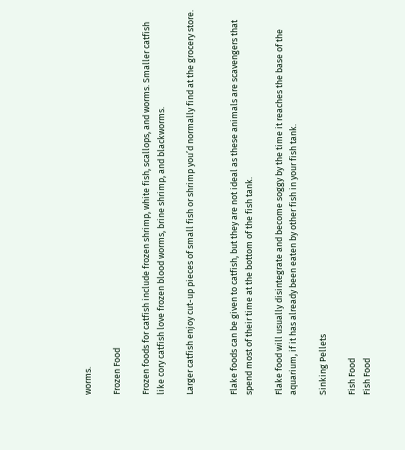worms.

Frozen Food

Frozen foods for catfish include frozen shrimp, white fish, scallops, and worms. Smaller catfish like cory catfish love frozen blood worms, brine shrimp, and blackworms.

Larger catfish enjoy cut-up pieces of small fish or shrimp you’d normally find at the grocery store.


Flake foods can be given to catfish, but they are not ideal as these animals are scavengers that spend most of their time at the bottom of the fish tank.

Flake food will usually disintegrate and become soggy by the time it reaches the base of the aquarium, if it has already been eaten by other fish in your fish tank.

Sinking Pellets

Fish Food
Fish Food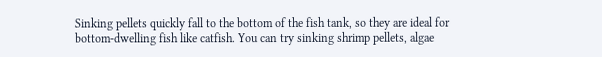Sinking pellets quickly fall to the bottom of the fish tank, so they are ideal for bottom-dwelling fish like catfish. You can try sinking shrimp pellets, algae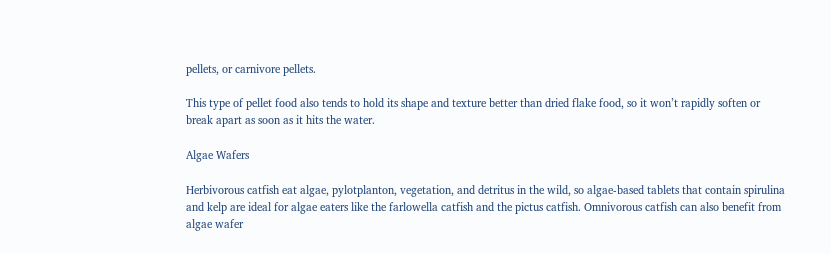pellets, or carnivore pellets.

This type of pellet food also tends to hold its shape and texture better than dried flake food, so it won’t rapidly soften or break apart as soon as it hits the water.

Algae Wafers

Herbivorous catfish eat algae, pylotplanton, vegetation, and detritus in the wild, so algae-based tablets that contain spirulina and kelp are ideal for algae eaters like the farlowella catfish and the pictus catfish. Omnivorous catfish can also benefit from algae wafer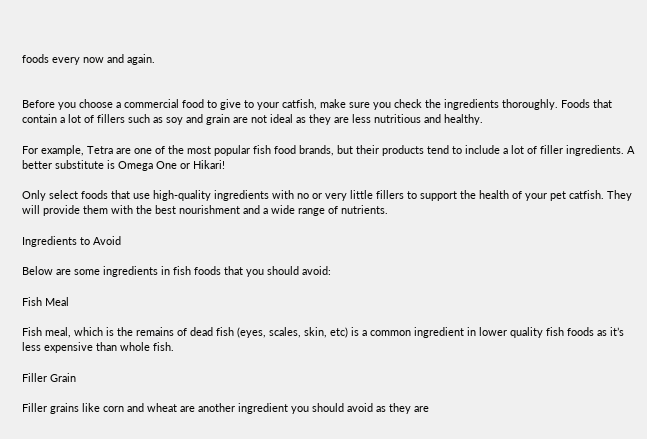foods every now and again.


Before you choose a commercial food to give to your catfish, make sure you check the ingredients thoroughly. Foods that contain a lot of fillers such as soy and grain are not ideal as they are less nutritious and healthy.

For example, Tetra are one of the most popular fish food brands, but their products tend to include a lot of filler ingredients. A better substitute is Omega One or Hikari!

Only select foods that use high-quality ingredients with no or very little fillers to support the health of your pet catfish. They will provide them with the best nourishment and a wide range of nutrients.

Ingredients to Avoid

Below are some ingredients in fish foods that you should avoid:

Fish Meal

Fish meal, which is the remains of dead fish (eyes, scales, skin, etc) is a common ingredient in lower quality fish foods as it’s less expensive than whole fish.

Filler Grain

Filler grains like corn and wheat are another ingredient you should avoid as they are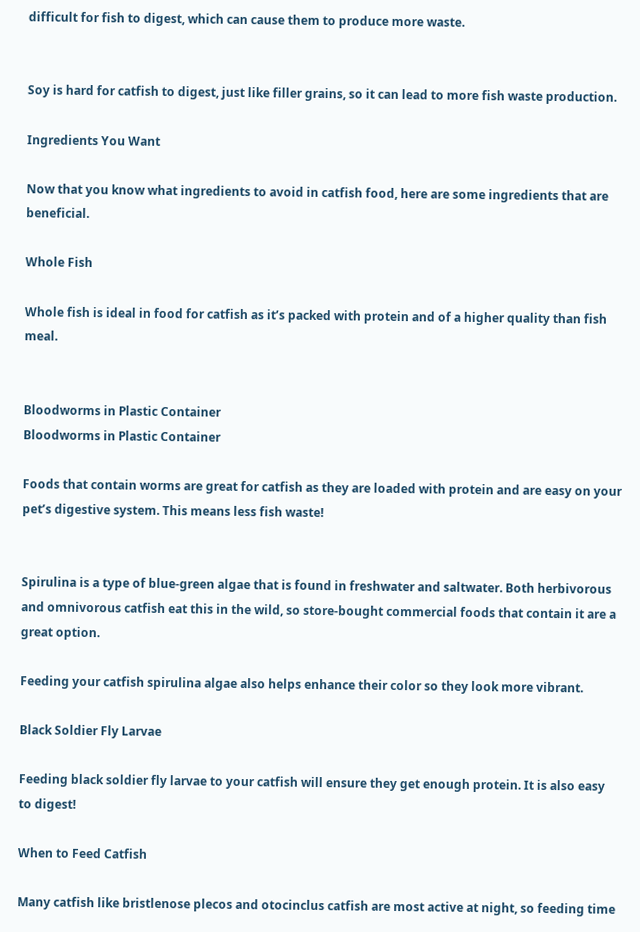difficult for fish to digest, which can cause them to produce more waste.


Soy is hard for catfish to digest, just like filler grains, so it can lead to more fish waste production.

Ingredients You Want

Now that you know what ingredients to avoid in catfish food, here are some ingredients that are beneficial.

Whole Fish

Whole fish is ideal in food for catfish as it’s packed with protein and of a higher quality than fish meal.


Bloodworms in Plastic Container
Bloodworms in Plastic Container

Foods that contain worms are great for catfish as they are loaded with protein and are easy on your pet’s digestive system. This means less fish waste!


Spirulina is a type of blue-green algae that is found in freshwater and saltwater. Both herbivorous and omnivorous catfish eat this in the wild, so store-bought commercial foods that contain it are a great option.

Feeding your catfish spirulina algae also helps enhance their color so they look more vibrant.

Black Soldier Fly Larvae

Feeding black soldier fly larvae to your catfish will ensure they get enough protein. It is also easy to digest!

When to Feed Catfish

Many catfish like bristlenose plecos and otocinclus catfish are most active at night, so feeding time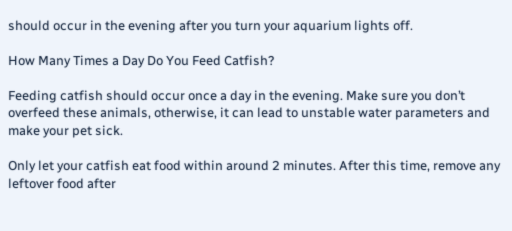should occur in the evening after you turn your aquarium lights off.

How Many Times a Day Do You Feed Catfish?

Feeding catfish should occur once a day in the evening. Make sure you don’t overfeed these animals, otherwise, it can lead to unstable water parameters and make your pet sick.

Only let your catfish eat food within around 2 minutes. After this time, remove any leftover food after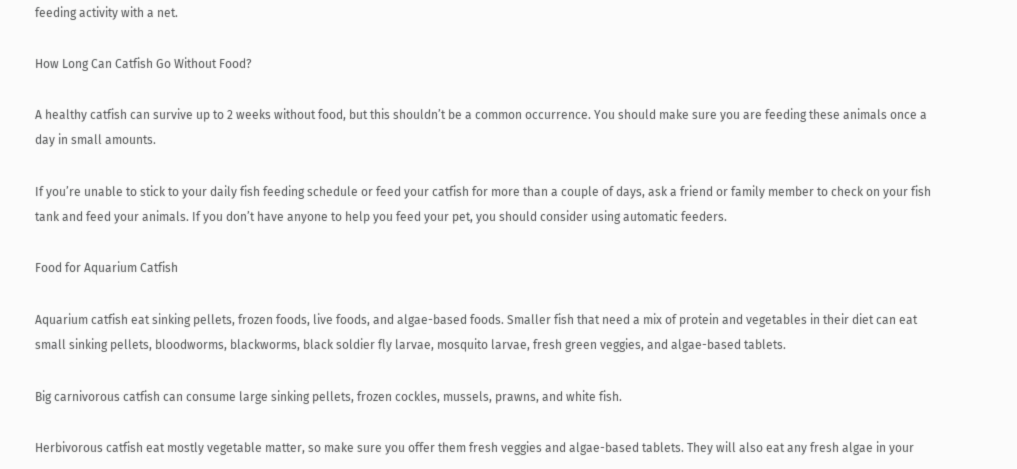feeding activity with a net.

How Long Can Catfish Go Without Food?

A healthy catfish can survive up to 2 weeks without food, but this shouldn’t be a common occurrence. You should make sure you are feeding these animals once a day in small amounts.

If you’re unable to stick to your daily fish feeding schedule or feed your catfish for more than a couple of days, ask a friend or family member to check on your fish tank and feed your animals. If you don’t have anyone to help you feed your pet, you should consider using automatic feeders.

Food for Aquarium Catfish

Aquarium catfish eat sinking pellets, frozen foods, live foods, and algae-based foods. Smaller fish that need a mix of protein and vegetables in their diet can eat small sinking pellets, bloodworms, blackworms, black soldier fly larvae, mosquito larvae, fresh green veggies, and algae-based tablets.

Big carnivorous catfish can consume large sinking pellets, frozen cockles, mussels, prawns, and white fish.

Herbivorous catfish eat mostly vegetable matter, so make sure you offer them fresh veggies and algae-based tablets. They will also eat any fresh algae in your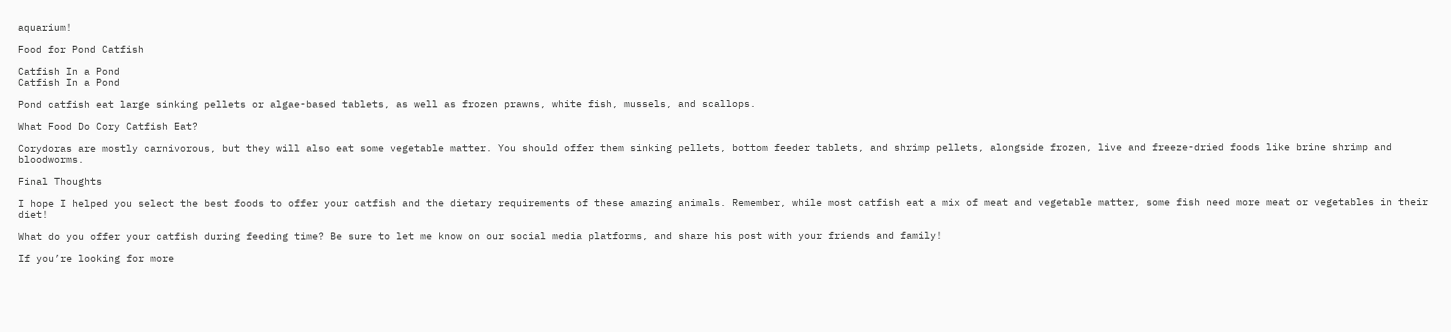aquarium!

Food for Pond Catfish

Catfish In a Pond
Catfish In a Pond

Pond catfish eat large sinking pellets or algae-based tablets, as well as frozen prawns, white fish, mussels, and scallops.

What Food Do Cory Catfish Eat?

Corydoras are mostly carnivorous, but they will also eat some vegetable matter. You should offer them sinking pellets, bottom feeder tablets, and shrimp pellets, alongside frozen, live and freeze-dried foods like brine shrimp and bloodworms.

Final Thoughts

I hope I helped you select the best foods to offer your catfish and the dietary requirements of these amazing animals. Remember, while most catfish eat a mix of meat and vegetable matter, some fish need more meat or vegetables in their diet!

What do you offer your catfish during feeding time? Be sure to let me know on our social media platforms, and share his post with your friends and family!

If you’re looking for more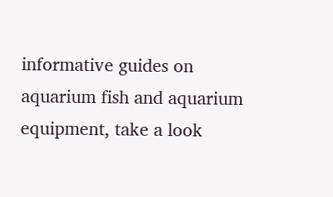informative guides on aquarium fish and aquarium equipment, take a look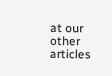at our other articles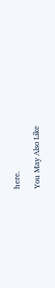here.

You May Also Like